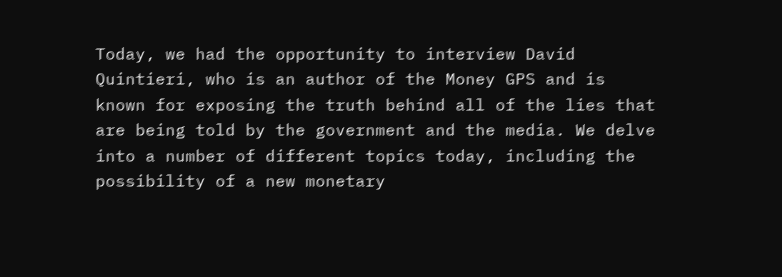Today, we had the opportunity to interview David Quintieri, who is an author of the Money GPS and is known for exposing the truth behind all of the lies that are being told by the government and the media. We delve into a number of different topics today, including the possibility of a new monetary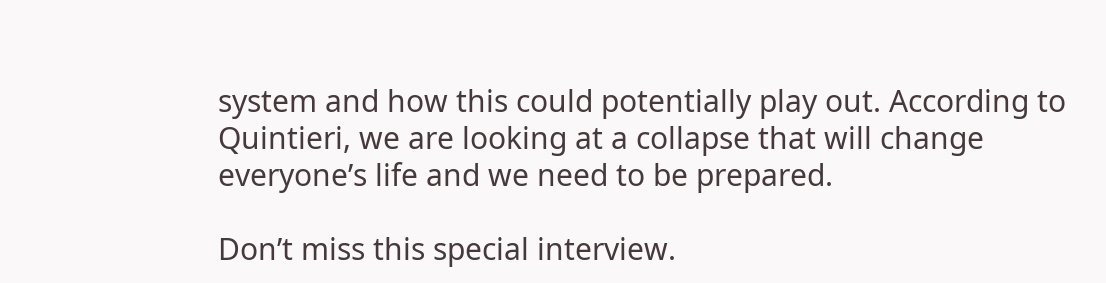system and how this could potentially play out. According to Quintieri, we are looking at a collapse that will change everyone’s life and we need to be prepared.

Don’t miss this special interview.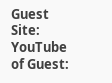Guest Site:
YouTube of Guest: